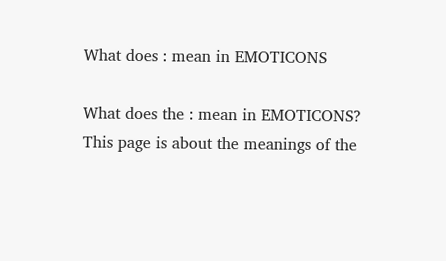What does : mean in EMOTICONS

What does the : mean in EMOTICONS? This page is about the meanings of the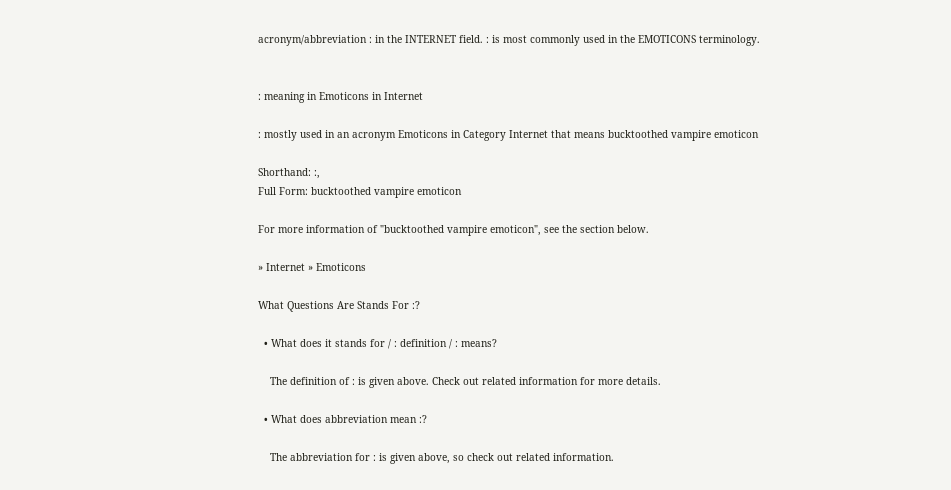acronym/abbreviation : in the INTERNET field. : is most commonly used in the EMOTICONS terminology.


: meaning in Emoticons in Internet

: mostly used in an acronym Emoticons in Category Internet that means bucktoothed vampire emoticon

Shorthand: :,
Full Form: bucktoothed vampire emoticon

For more information of "bucktoothed vampire emoticon", see the section below.

» Internet » Emoticons

What Questions Are Stands For :?

  • What does it stands for / : definition / : means?

    The definition of : is given above. Check out related information for more details.

  • What does abbreviation mean :?

    The abbreviation for : is given above, so check out related information.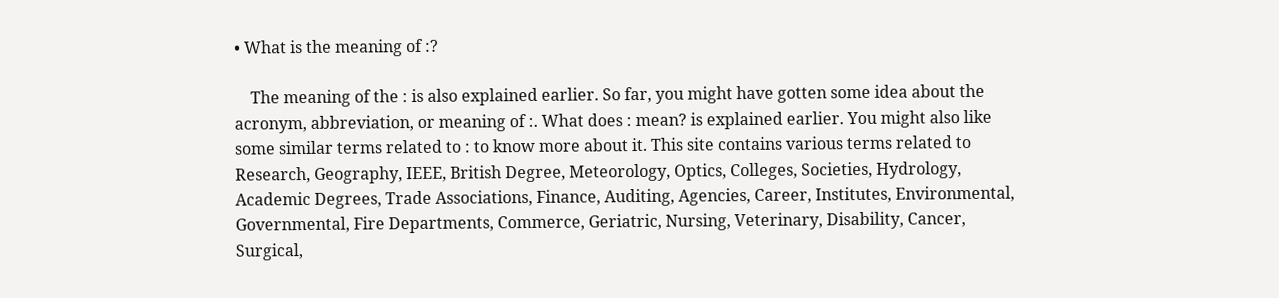• What is the meaning of :?

    The meaning of the : is also explained earlier. So far, you might have gotten some idea about the acronym, abbreviation, or meaning of :. What does : mean? is explained earlier. You might also like some similar terms related to : to know more about it. This site contains various terms related to Research, Geography, IEEE, British Degree, Meteorology, Optics, Colleges, Societies, Hydrology, Academic Degrees, Trade Associations, Finance, Auditing, Agencies, Career, Institutes, Environmental, Governmental, Fire Departments, Commerce, Geriatric, Nursing, Veterinary, Disability, Cancer, Surgical,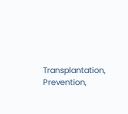Transplantation, Prevention,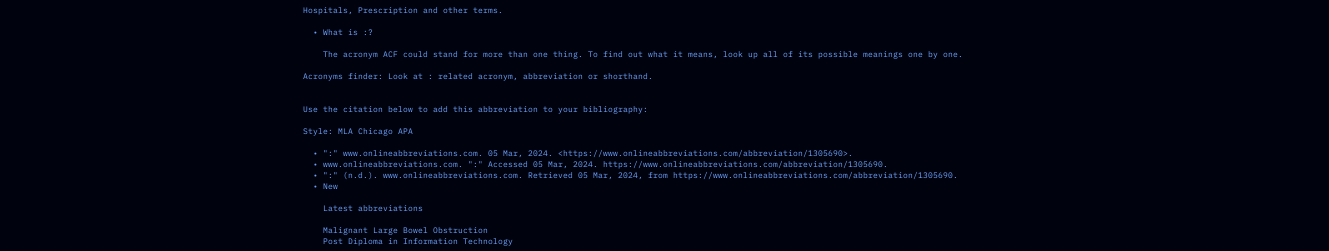Hospitals, Prescription and other terms.

  • What is :?

    The acronym ACF could stand for more than one thing. To find out what it means, look up all of its possible meanings one by one.

Acronyms finder: Look at : related acronym, abbreviation or shorthand.


Use the citation below to add this abbreviation to your bibliography:

Style: MLA Chicago APA

  • ":" www.onlineabbreviations.com. 05 Mar, 2024. <https://www.onlineabbreviations.com/abbreviation/1305690>.
  • www.onlineabbreviations.com. ":" Accessed 05 Mar, 2024. https://www.onlineabbreviations.com/abbreviation/1305690.
  • ":" (n.d.). www.onlineabbreviations.com. Retrieved 05 Mar, 2024, from https://www.onlineabbreviations.com/abbreviation/1305690.
  • New

    Latest abbreviations

    Malignant Large Bowel Obstruction
    Post Diploma in Information Technology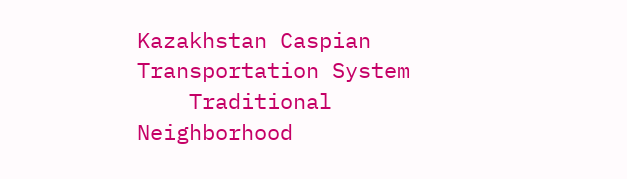Kazakhstan Caspian Transportation System
    Traditional Neighborhood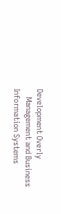Development Overly
    Management and Business Information Systems